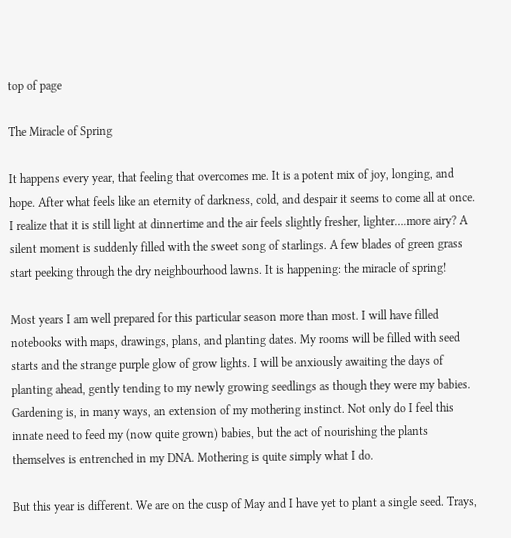top of page

The Miracle of Spring

It happens every year, that feeling that overcomes me. It is a potent mix of joy, longing, and hope. After what feels like an eternity of darkness, cold, and despair it seems to come all at once. I realize that it is still light at dinnertime and the air feels slightly fresher, lighter….more airy? A silent moment is suddenly filled with the sweet song of starlings. A few blades of green grass start peeking through the dry neighbourhood lawns. It is happening: the miracle of spring!

Most years I am well prepared for this particular season more than most. I will have filled notebooks with maps, drawings, plans, and planting dates. My rooms will be filled with seed starts and the strange purple glow of grow lights. I will be anxiously awaiting the days of planting ahead, gently tending to my newly growing seedlings as though they were my babies. Gardening is, in many ways, an extension of my mothering instinct. Not only do I feel this innate need to feed my (now quite grown) babies, but the act of nourishing the plants themselves is entrenched in my DNA. Mothering is quite simply what I do.

But this year is different. We are on the cusp of May and I have yet to plant a single seed. Trays,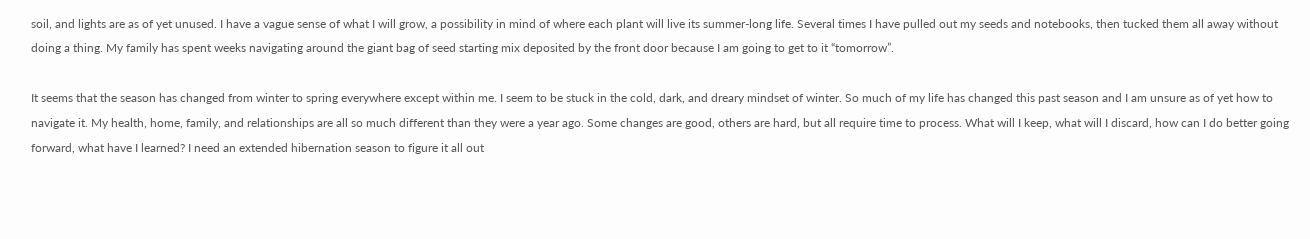soil, and lights are as of yet unused. I have a vague sense of what I will grow, a possibility in mind of where each plant will live its summer-long life. Several times I have pulled out my seeds and notebooks, then tucked them all away without doing a thing. My family has spent weeks navigating around the giant bag of seed starting mix deposited by the front door because I am going to get to it “tomorrow”.

It seems that the season has changed from winter to spring everywhere except within me. I seem to be stuck in the cold, dark, and dreary mindset of winter. So much of my life has changed this past season and I am unsure as of yet how to navigate it. My health, home, family, and relationships are all so much different than they were a year ago. Some changes are good, others are hard, but all require time to process. What will I keep, what will I discard, how can I do better going forward, what have I learned? I need an extended hibernation season to figure it all out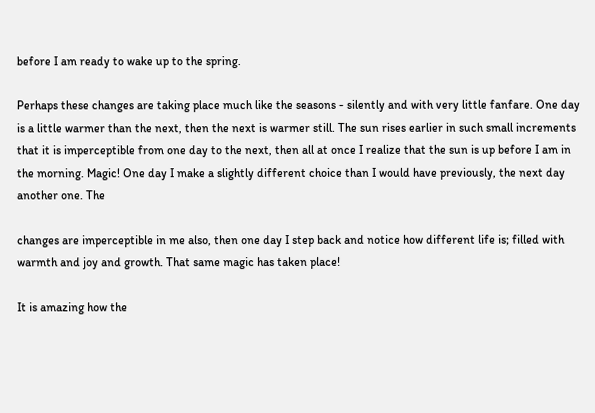before I am ready to wake up to the spring.

Perhaps these changes are taking place much like the seasons - silently and with very little fanfare. One day is a little warmer than the next, then the next is warmer still. The sun rises earlier in such small increments that it is imperceptible from one day to the next, then all at once I realize that the sun is up before I am in the morning. Magic! One day I make a slightly different choice than I would have previously, the next day another one. The

changes are imperceptible in me also, then one day I step back and notice how different life is; filled with warmth and joy and growth. That same magic has taken place!

It is amazing how the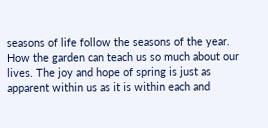seasons of life follow the seasons of the year. How the garden can teach us so much about our lives. The joy and hope of spring is just as apparent within us as it is within each and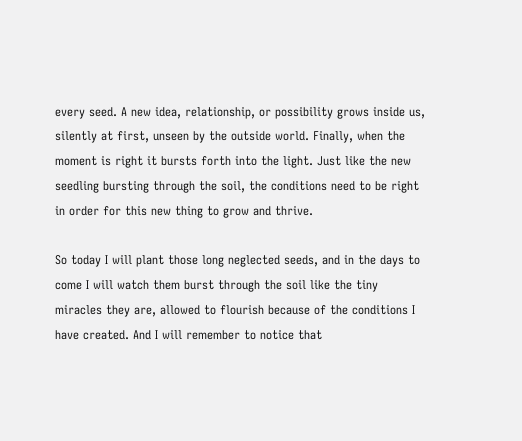every seed. A new idea, relationship, or possibility grows inside us, silently at first, unseen by the outside world. Finally, when the moment is right it bursts forth into the light. Just like the new seedling bursting through the soil, the conditions need to be right in order for this new thing to grow and thrive.

So today I will plant those long neglected seeds, and in the days to come I will watch them burst through the soil like the tiny miracles they are, allowed to flourish because of the conditions I have created. And I will remember to notice that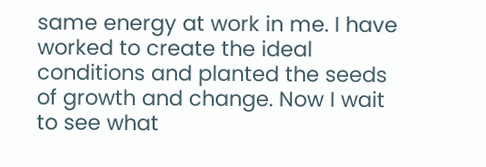same energy at work in me. I have worked to create the ideal conditions and planted the seeds of growth and change. Now I wait to see what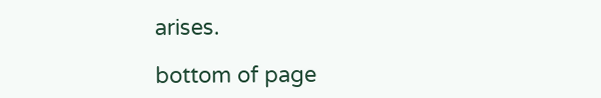arises.

bottom of page